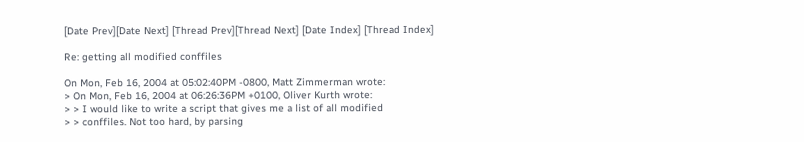[Date Prev][Date Next] [Thread Prev][Thread Next] [Date Index] [Thread Index]

Re: getting all modified conffiles

On Mon, Feb 16, 2004 at 05:02:40PM -0800, Matt Zimmerman wrote:
> On Mon, Feb 16, 2004 at 06:26:36PM +0100, Oliver Kurth wrote:
> > I would like to write a script that gives me a list of all modified
> > conffiles. Not too hard, by parsing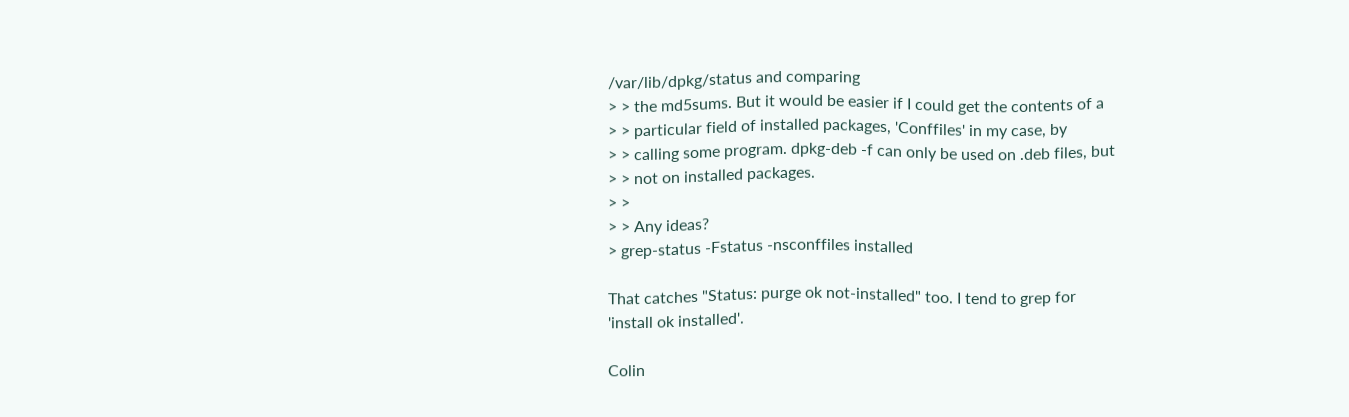/var/lib/dpkg/status and comparing
> > the md5sums. But it would be easier if I could get the contents of a
> > particular field of installed packages, 'Conffiles' in my case, by
> > calling some program. dpkg-deb -f can only be used on .deb files, but
> > not on installed packages.
> >
> > Any ideas?
> grep-status -Fstatus -nsconffiles installed

That catches "Status: purge ok not-installed" too. I tend to grep for
'install ok installed'.

Colin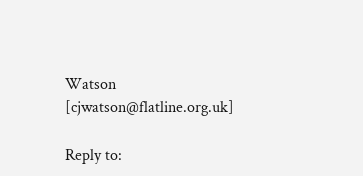Watson                                  [cjwatson@flatline.org.uk]

Reply to: